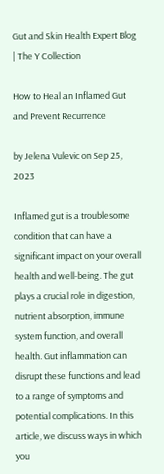Gut and Skin Health Expert Blog | The Y Collection

How to Heal an Inflamed Gut and Prevent Recurrence

by Jelena Vulevic on Sep 25, 2023

Inflamed gut is a troublesome condition that can have a significant impact on your overall health and well-being. The gut plays a crucial role in digestion, nutrient absorption, immune system function, and overall health. Gut inflammation can disrupt these functions and lead to a range of symptoms and potential complications. In this article, we discuss ways in which you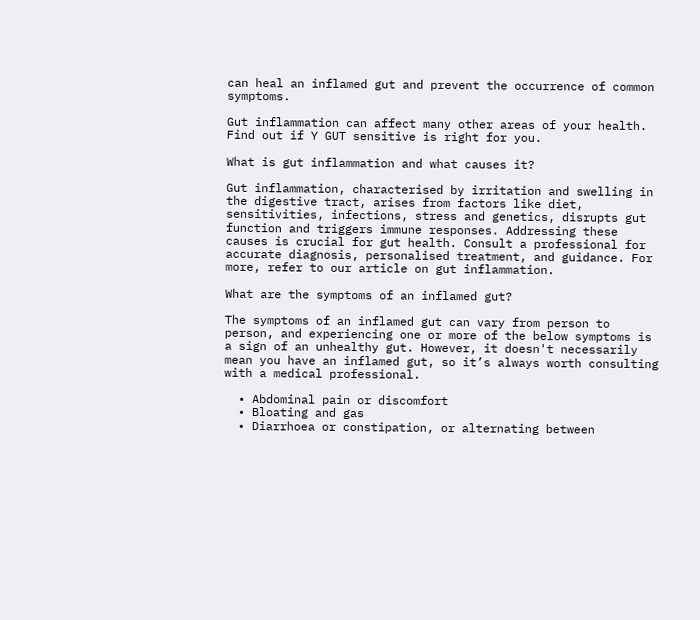can heal an inflamed gut and prevent the occurrence of common symptoms.

Gut inflammation can affect many other areas of your health. Find out if Y GUT sensitive is right for you.

What is gut inflammation and what causes it?

Gut inflammation, characterised by irritation and swelling in the digestive tract, arises from factors like diet, sensitivities, infections, stress and genetics, disrupts gut function and triggers immune responses. Addressing these causes is crucial for gut health. Consult a professional for accurate diagnosis, personalised treatment, and guidance. For more, refer to our article on gut inflammation.

What are the symptoms of an inflamed gut?

The symptoms of an inflamed gut can vary from person to person, and experiencing one or more of the below symptoms is a sign of an unhealthy gut. However, it doesn't necessarily mean you have an inflamed gut, so it’s always worth consulting with a medical professional.

  • Abdominal pain or discomfort
  • Bloating and gas
  • Diarrhoea or constipation, or alternating between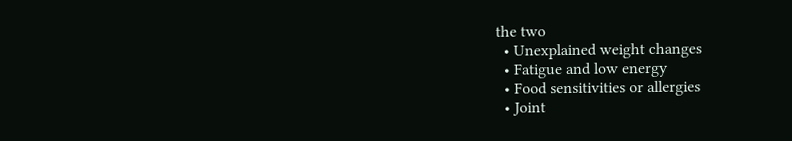the two
  • Unexplained weight changes
  • Fatigue and low energy
  • Food sensitivities or allergies
  • Joint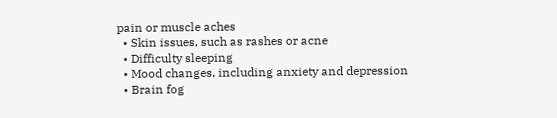pain or muscle aches
  • Skin issues, such as rashes or acne
  • Difficulty sleeping
  • Mood changes, including anxiety and depression
  • Brain fog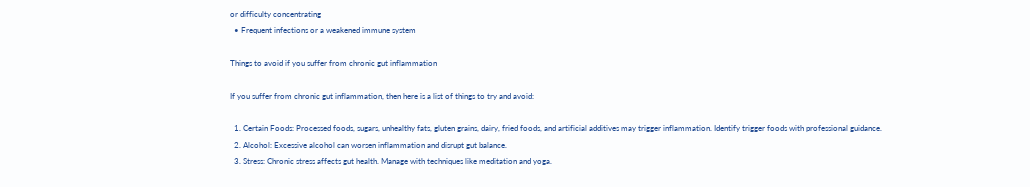or difficulty concentrating
  • Frequent infections or a weakened immune system

Things to avoid if you suffer from chronic gut inflammation

If you suffer from chronic gut inflammation, then here is a list of things to try and avoid:

  1. Certain Foods: Processed foods, sugars, unhealthy fats, gluten grains, dairy, fried foods, and artificial additives may trigger inflammation. Identify trigger foods with professional guidance.
  2. Alcohol: Excessive alcohol can worsen inflammation and disrupt gut balance.
  3. Stress: Chronic stress affects gut health. Manage with techniques like meditation and yoga.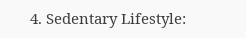4. Sedentary Lifestyle: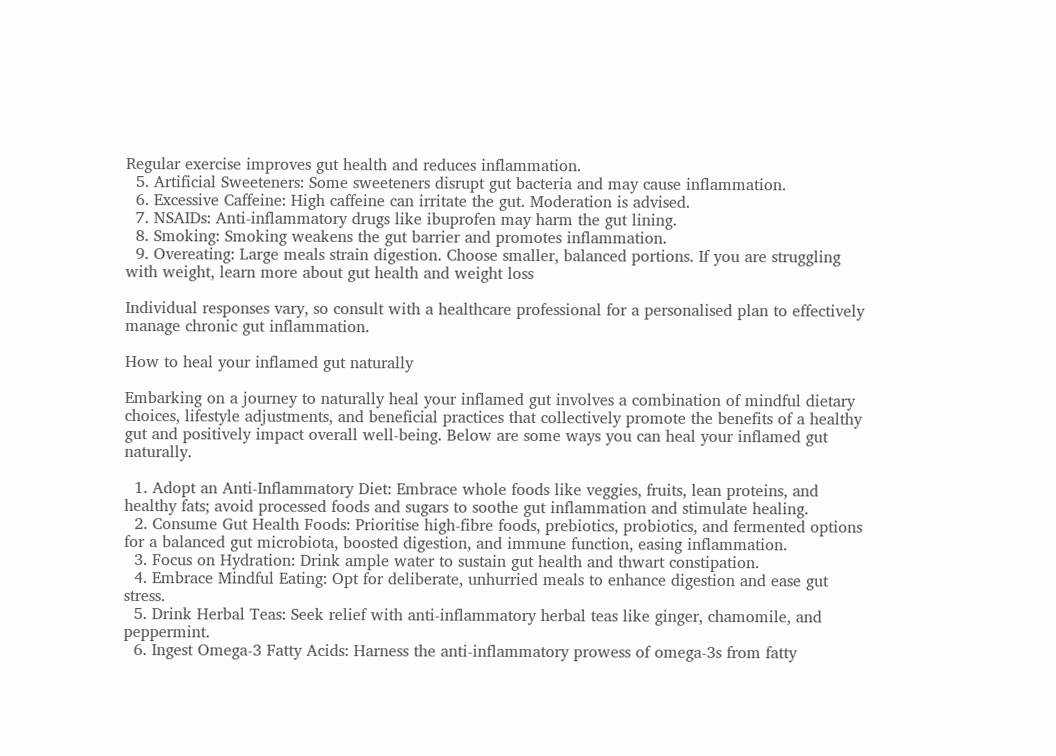Regular exercise improves gut health and reduces inflammation.
  5. Artificial Sweeteners: Some sweeteners disrupt gut bacteria and may cause inflammation.
  6. Excessive Caffeine: High caffeine can irritate the gut. Moderation is advised.
  7. NSAIDs: Anti-inflammatory drugs like ibuprofen may harm the gut lining.
  8. Smoking: Smoking weakens the gut barrier and promotes inflammation.
  9. Overeating: Large meals strain digestion. Choose smaller, balanced portions. If you are struggling with weight, learn more about gut health and weight loss

Individual responses vary, so consult with a healthcare professional for a personalised plan to effectively manage chronic gut inflammation.

How to heal your inflamed gut naturally

Embarking on a journey to naturally heal your inflamed gut involves a combination of mindful dietary choices, lifestyle adjustments, and beneficial practices that collectively promote the benefits of a healthy gut and positively impact overall well-being. Below are some ways you can heal your inflamed gut naturally.

  1. Adopt an Anti-Inflammatory Diet: Embrace whole foods like veggies, fruits, lean proteins, and healthy fats; avoid processed foods and sugars to soothe gut inflammation and stimulate healing.
  2. Consume Gut Health Foods: Prioritise high-fibre foods, prebiotics, probiotics, and fermented options for a balanced gut microbiota, boosted digestion, and immune function, easing inflammation.
  3. Focus on Hydration: Drink ample water to sustain gut health and thwart constipation.
  4. Embrace Mindful Eating: Opt for deliberate, unhurried meals to enhance digestion and ease gut stress.
  5. Drink Herbal Teas: Seek relief with anti-inflammatory herbal teas like ginger, chamomile, and peppermint.
  6. Ingest Omega-3 Fatty Acids: Harness the anti-inflammatory prowess of omega-3s from fatty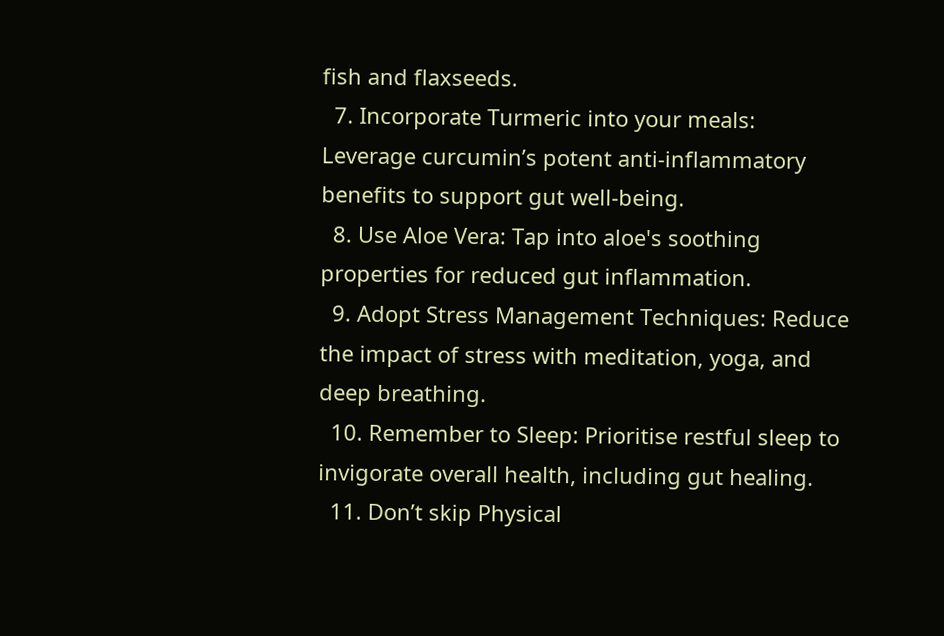fish and flaxseeds.
  7. Incorporate Turmeric into your meals: Leverage curcumin’s potent anti-inflammatory benefits to support gut well-being.
  8. Use Aloe Vera: Tap into aloe's soothing properties for reduced gut inflammation.
  9. Adopt Stress Management Techniques: Reduce the impact of stress with meditation, yoga, and deep breathing.
  10. Remember to Sleep: Prioritise restful sleep to invigorate overall health, including gut healing.
  11. Don’t skip Physical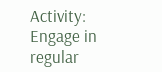Activity: Engage in regular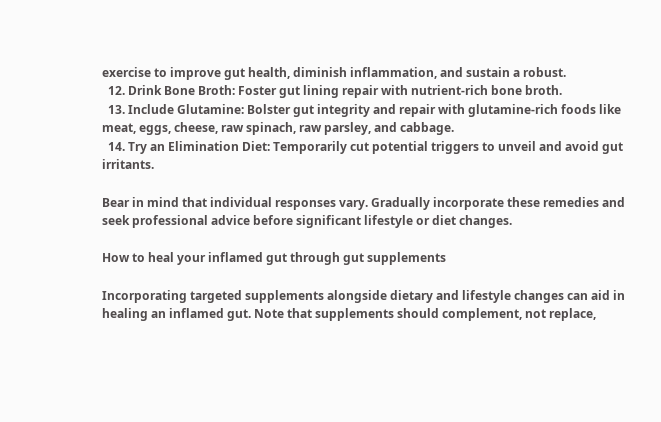exercise to improve gut health, diminish inflammation, and sustain a robust.
  12. Drink Bone Broth: Foster gut lining repair with nutrient-rich bone broth.
  13. Include Glutamine: Bolster gut integrity and repair with glutamine-rich foods like meat, eggs, cheese, raw spinach, raw parsley, and cabbage.
  14. Try an Elimination Diet: Temporarily cut potential triggers to unveil and avoid gut irritants.

Bear in mind that individual responses vary. Gradually incorporate these remedies and seek professional advice before significant lifestyle or diet changes.

How to heal your inflamed gut through gut supplements

Incorporating targeted supplements alongside dietary and lifestyle changes can aid in healing an inflamed gut. Note that supplements should complement, not replace,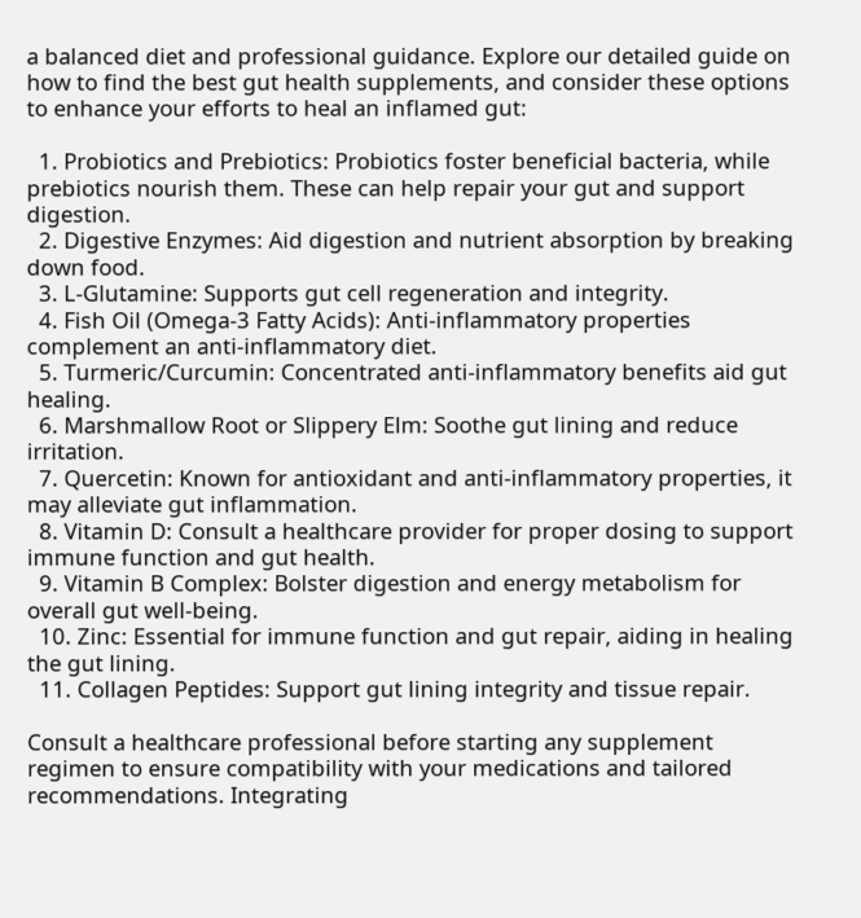a balanced diet and professional guidance. Explore our detailed guide on how to find the best gut health supplements, and consider these options to enhance your efforts to heal an inflamed gut:

  1. Probiotics and Prebiotics: Probiotics foster beneficial bacteria, while prebiotics nourish them. These can help repair your gut and support digestion.
  2. Digestive Enzymes: Aid digestion and nutrient absorption by breaking down food.
  3. L-Glutamine: Supports gut cell regeneration and integrity.
  4. Fish Oil (Omega-3 Fatty Acids): Anti-inflammatory properties complement an anti-inflammatory diet.
  5. Turmeric/Curcumin: Concentrated anti-inflammatory benefits aid gut healing.
  6. Marshmallow Root or Slippery Elm: Soothe gut lining and reduce irritation.
  7. Quercetin: Known for antioxidant and anti-inflammatory properties, it may alleviate gut inflammation.
  8. Vitamin D: Consult a healthcare provider for proper dosing to support immune function and gut health.
  9. Vitamin B Complex: Bolster digestion and energy metabolism for overall gut well-being.
  10. Zinc: Essential for immune function and gut repair, aiding in healing the gut lining.
  11. Collagen Peptides: Support gut lining integrity and tissue repair.

Consult a healthcare professional before starting any supplement regimen to ensure compatibility with your medications and tailored recommendations. Integrating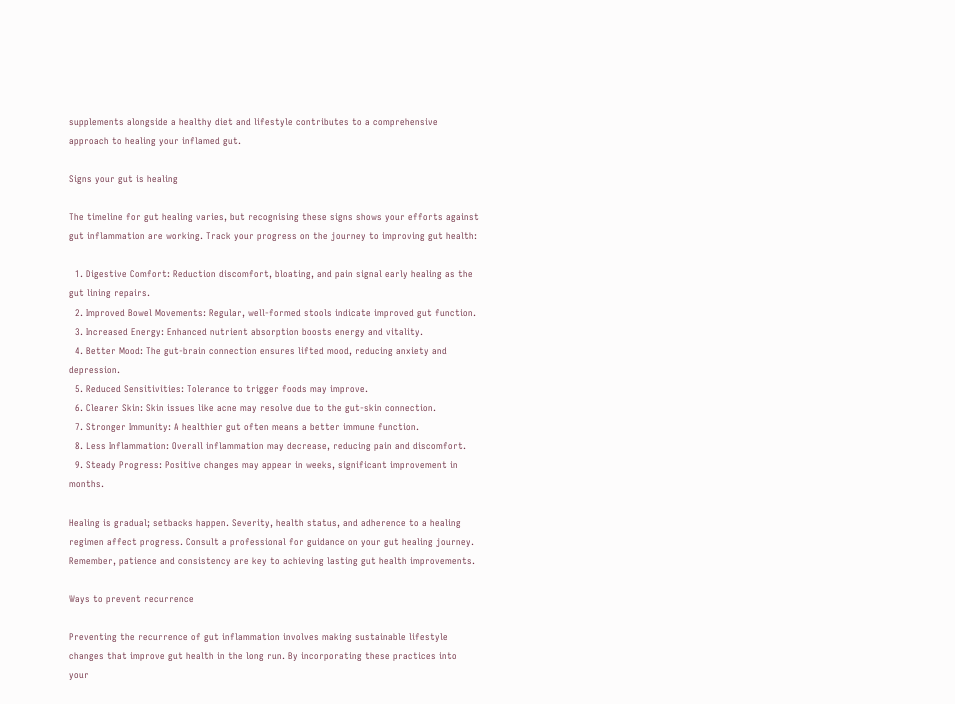supplements alongside a healthy diet and lifestyle contributes to a comprehensive approach to healing your inflamed gut.

Signs your gut is healing

The timeline for gut healing varies, but recognising these signs shows your efforts against gut inflammation are working. Track your progress on the journey to improving gut health:

  1. Digestive Comfort: Reduction discomfort, bloating, and pain signal early healing as the gut lining repairs.
  2. Improved Bowel Movements: Regular, well-formed stools indicate improved gut function.
  3. Increased Energy: Enhanced nutrient absorption boosts energy and vitality.
  4. Better Mood: The gut-brain connection ensures lifted mood, reducing anxiety and depression.
  5. Reduced Sensitivities: Tolerance to trigger foods may improve.
  6. Clearer Skin: Skin issues like acne may resolve due to the gut-skin connection.
  7. Stronger Immunity: A healthier gut often means a better immune function.
  8. Less Inflammation: Overall inflammation may decrease, reducing pain and discomfort.
  9. Steady Progress: Positive changes may appear in weeks, significant improvement in months.

Healing is gradual; setbacks happen. Severity, health status, and adherence to a healing regimen affect progress. Consult a professional for guidance on your gut healing journey. Remember, patience and consistency are key to achieving lasting gut health improvements.

Ways to prevent recurrence

Preventing the recurrence of gut inflammation involves making sustainable lifestyle changes that improve gut health in the long run. By incorporating these practices into your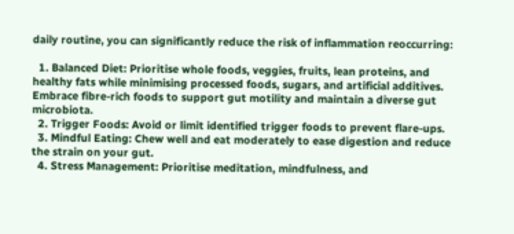daily routine, you can significantly reduce the risk of inflammation reoccurring:

  1. Balanced Diet: Prioritise whole foods, veggies, fruits, lean proteins, and healthy fats while minimising processed foods, sugars, and artificial additives. Embrace fibre-rich foods to support gut motility and maintain a diverse gut microbiota.
  2. Trigger Foods: Avoid or limit identified trigger foods to prevent flare-ups.
  3. Mindful Eating: Chew well and eat moderately to ease digestion and reduce the strain on your gut.
  4. Stress Management: Prioritise meditation, mindfulness, and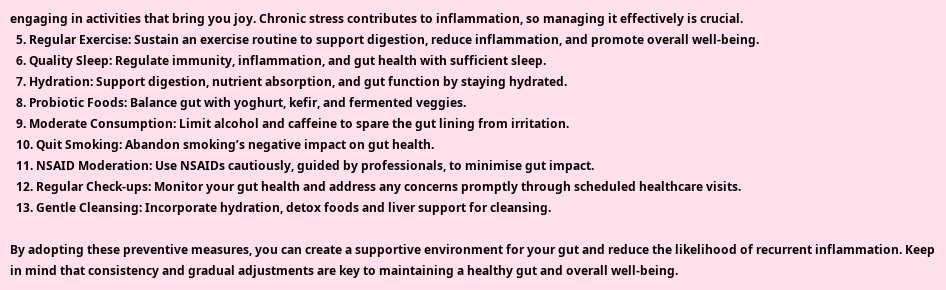engaging in activities that bring you joy. Chronic stress contributes to inflammation, so managing it effectively is crucial.
  5. Regular Exercise: Sustain an exercise routine to support digestion, reduce inflammation, and promote overall well-being.
  6. Quality Sleep: Regulate immunity, inflammation, and gut health with sufficient sleep.
  7. Hydration: Support digestion, nutrient absorption, and gut function by staying hydrated.
  8. Probiotic Foods: Balance gut with yoghurt, kefir, and fermented veggies.
  9. Moderate Consumption: Limit alcohol and caffeine to spare the gut lining from irritation.
  10. Quit Smoking: Abandon smoking’s negative impact on gut health.
  11. NSAID Moderation: Use NSAIDs cautiously, guided by professionals, to minimise gut impact.
  12. Regular Check-ups: Monitor your gut health and address any concerns promptly through scheduled healthcare visits.
  13. Gentle Cleansing: Incorporate hydration, detox foods and liver support for cleansing.

By adopting these preventive measures, you can create a supportive environment for your gut and reduce the likelihood of recurrent inflammation. Keep in mind that consistency and gradual adjustments are key to maintaining a healthy gut and overall well-being.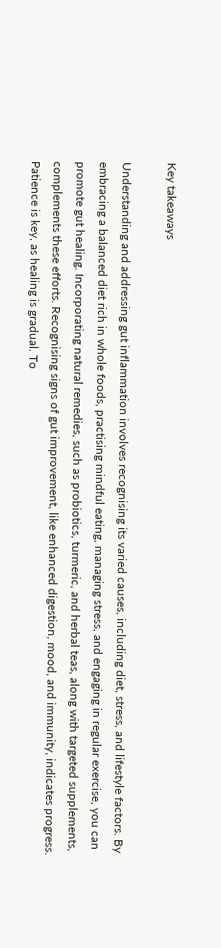Key takeaways

Understanding and addressing gut inflammation involves recognising its varied causes, including diet, stress, and lifestyle factors. By embracing a balanced diet rich in whole foods, practising mindful eating, managing stress, and engaging in regular exercise, you can promote gut healing. Incorporating natural remedies, such as probiotics, turmeric, and herbal teas, along with targeted supplements, complements these efforts. Recognising signs of gut improvement, like enhanced digestion, mood, and immunity, indicates progress. Patience is key, as healing is gradual. To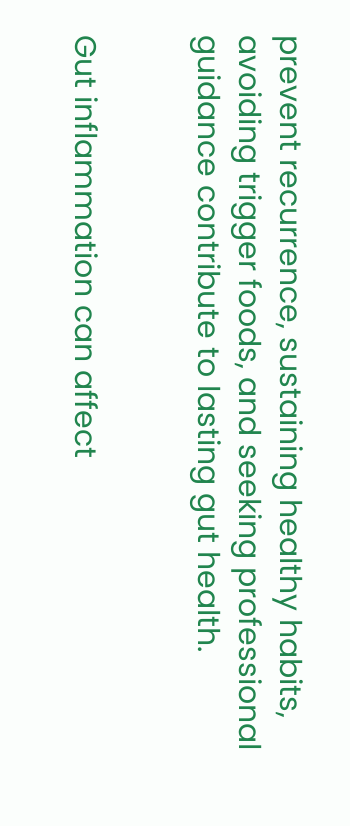prevent recurrence, sustaining healthy habits, avoiding trigger foods, and seeking professional guidance contribute to lasting gut health.


Gut inflammation can affect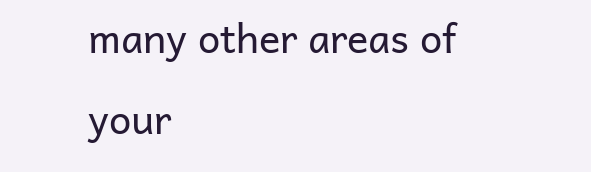many other areas of your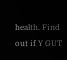health. Find out if Y GUT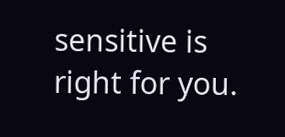sensitive is right for you.